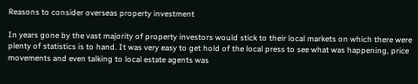Reasons to consider overseas property investment

In years gone by the vast majority of property investors would stick to their local markets on which there were plenty of statistics is to hand. It was very easy to get hold of the local press to see what was happening, price movements and even talking to local estate agents was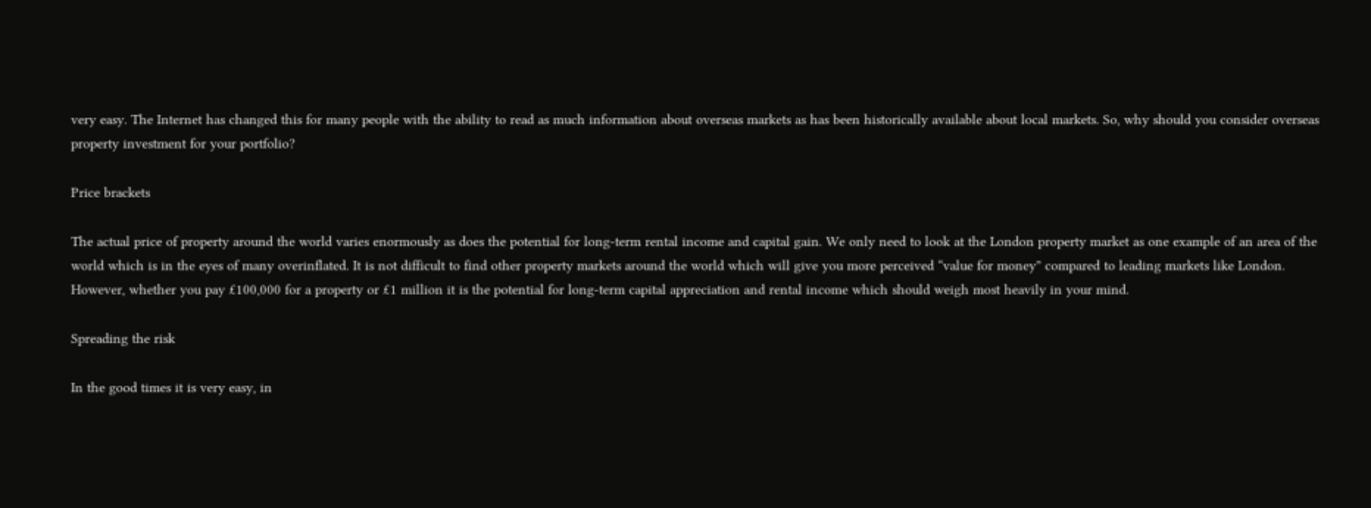very easy. The Internet has changed this for many people with the ability to read as much information about overseas markets as has been historically available about local markets. So, why should you consider overseas property investment for your portfolio?

Price brackets

The actual price of property around the world varies enormously as does the potential for long-term rental income and capital gain. We only need to look at the London property market as one example of an area of the world which is in the eyes of many overinflated. It is not difficult to find other property markets around the world which will give you more perceived “value for money” compared to leading markets like London. However, whether you pay £100,000 for a property or £1 million it is the potential for long-term capital appreciation and rental income which should weigh most heavily in your mind.

Spreading the risk

In the good times it is very easy, in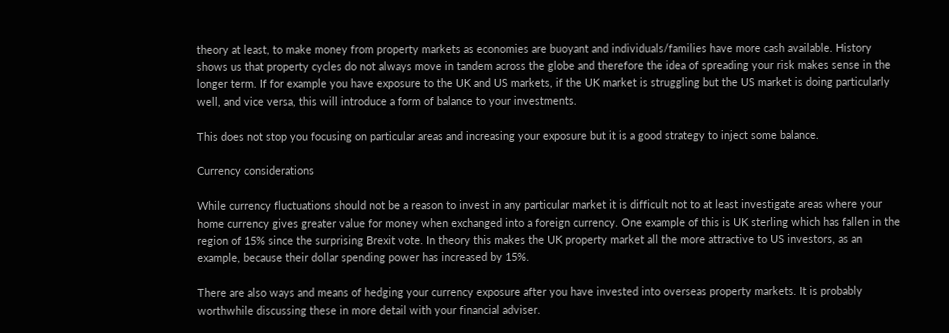theory at least, to make money from property markets as economies are buoyant and individuals/families have more cash available. History shows us that property cycles do not always move in tandem across the globe and therefore the idea of spreading your risk makes sense in the longer term. If for example you have exposure to the UK and US markets, if the UK market is struggling but the US market is doing particularly well, and vice versa, this will introduce a form of balance to your investments.

This does not stop you focusing on particular areas and increasing your exposure but it is a good strategy to inject some balance.

Currency considerations

While currency fluctuations should not be a reason to invest in any particular market it is difficult not to at least investigate areas where your home currency gives greater value for money when exchanged into a foreign currency. One example of this is UK sterling which has fallen in the region of 15% since the surprising Brexit vote. In theory this makes the UK property market all the more attractive to US investors, as an example, because their dollar spending power has increased by 15%.

There are also ways and means of hedging your currency exposure after you have invested into overseas property markets. It is probably worthwhile discussing these in more detail with your financial adviser.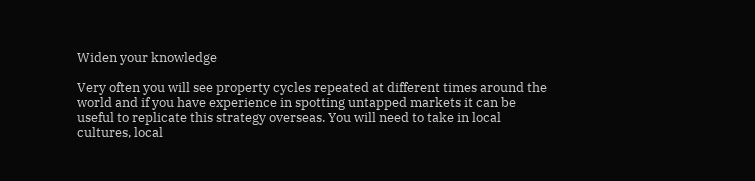Widen your knowledge

Very often you will see property cycles repeated at different times around the world and if you have experience in spotting untapped markets it can be useful to replicate this strategy overseas. You will need to take in local cultures, local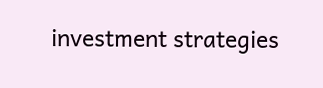investment strategies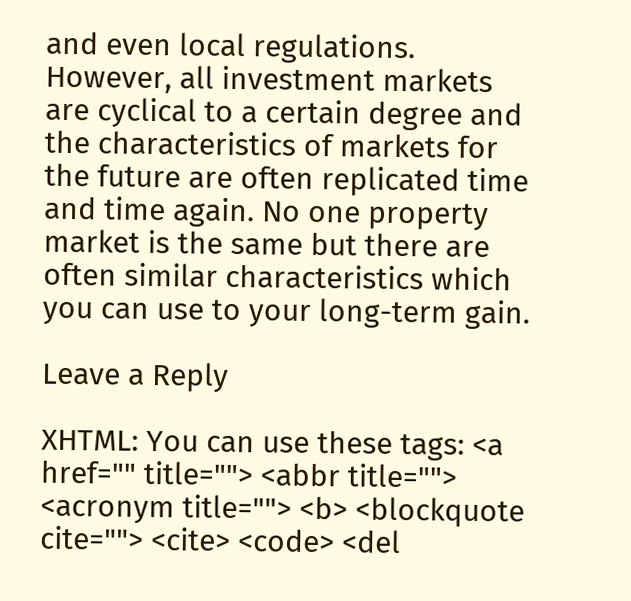and even local regulations. However, all investment markets are cyclical to a certain degree and the characteristics of markets for the future are often replicated time and time again. No one property market is the same but there are often similar characteristics which you can use to your long-term gain.

Leave a Reply

XHTML: You can use these tags: <a href="" title=""> <abbr title=""> <acronym title=""> <b> <blockquote cite=""> <cite> <code> <del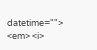datetime=""> <em> <i>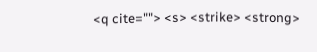<q cite=""> <s> <strike> <strong>